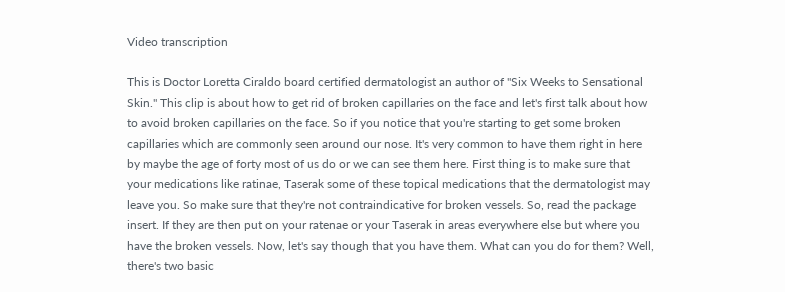Video transcription

This is Doctor Loretta Ciraldo board certified dermatologist an author of "Six Weeks to Sensational Skin." This clip is about how to get rid of broken capillaries on the face and let's first talk about how to avoid broken capillaries on the face. So if you notice that you're starting to get some broken capillaries which are commonly seen around our nose. It's very common to have them right in here by maybe the age of forty most of us do or we can see them here. First thing is to make sure that your medications like ratinae, Taserak some of these topical medications that the dermatologist may leave you. So make sure that they're not contraindicative for broken vessels. So, read the package insert. If they are then put on your ratenae or your Taserak in areas everywhere else but where you have the broken vessels. Now, let's say though that you have them. What can you do for them? Well, there's two basic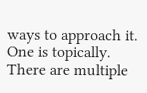ways to approach it. One is topically. There are multiple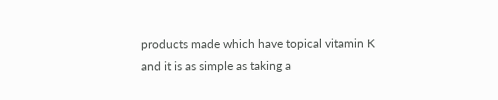products made which have topical vitamin K and it is as simple as taking a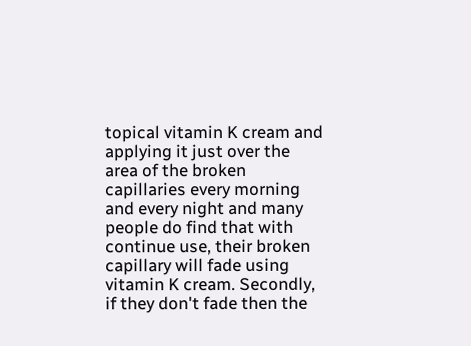topical vitamin K cream and applying it just over the area of the broken capillaries every morning and every night and many people do find that with continue use, their broken capillary will fade using vitamin K cream. Secondly, if they don't fade then the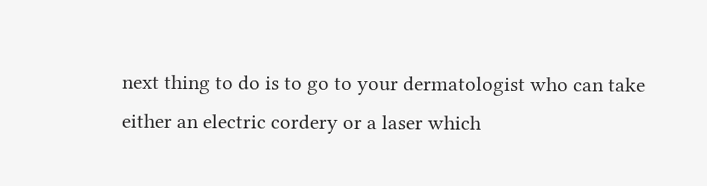next thing to do is to go to your dermatologist who can take either an electric cordery or a laser which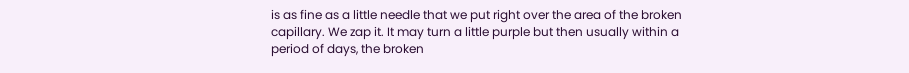is as fine as a little needle that we put right over the area of the broken capillary. We zap it. It may turn a little purple but then usually within a period of days, the broken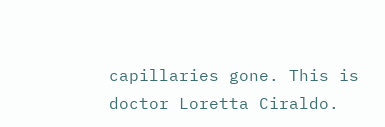capillaries gone. This is doctor Loretta Ciraldo.